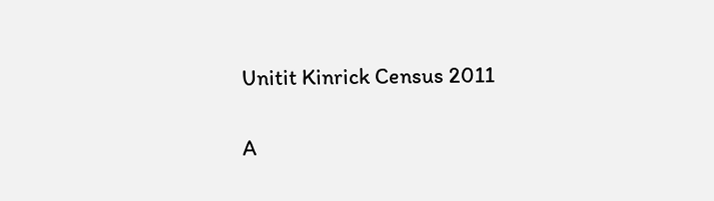Unitit Kinrick Census 2011

A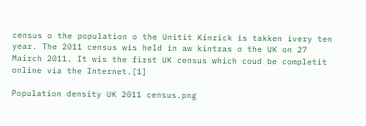census o the population o the Unitit Kinrick is takken ivery ten year. The 2011 census wis held in aw kintras o the UK on 27 Mairch 2011. It wis the first UK census which coud be completit online via the Internet.[1]

Population density UK 2011 census.png